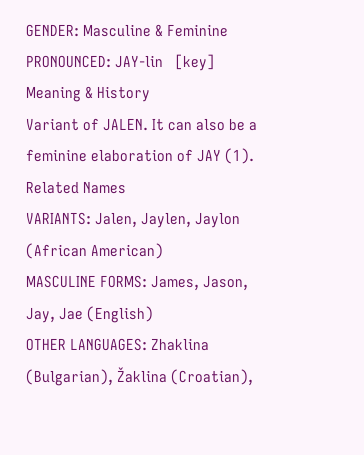GENDER: Masculine & Feminine
PRONOUNCED: JAY-lin   [key]
Meaning & History
Variant of JALEN. It can also be a feminine elaboration of JAY (1).
Related Names
VARIANTS: Jalen, Jaylen, Jaylon (African American)
MASCULINE FORMS: James, Jason, Jay, Jae (English)
OTHER LANGUAGES: Zhaklina (Bulgarian), Žaklina (Croatian),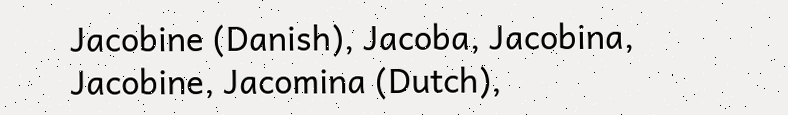Jacobine (Danish), Jacoba, Jacobina, Jacobine, Jacomina (Dutch),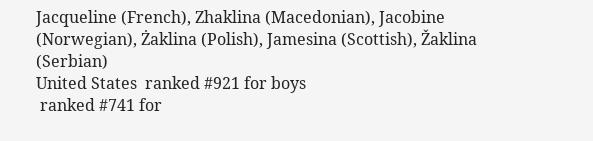Jacqueline (French), Zhaklina (Macedonian), Jacobine (Norwegian), Żaklina (Polish), Jamesina (Scottish), Žaklina (Serbian)
United States  ranked #921 for boys
 ranked #741 for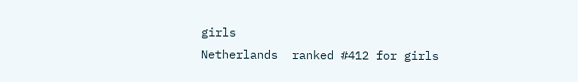girls
Netherlands  ranked #412 for girls